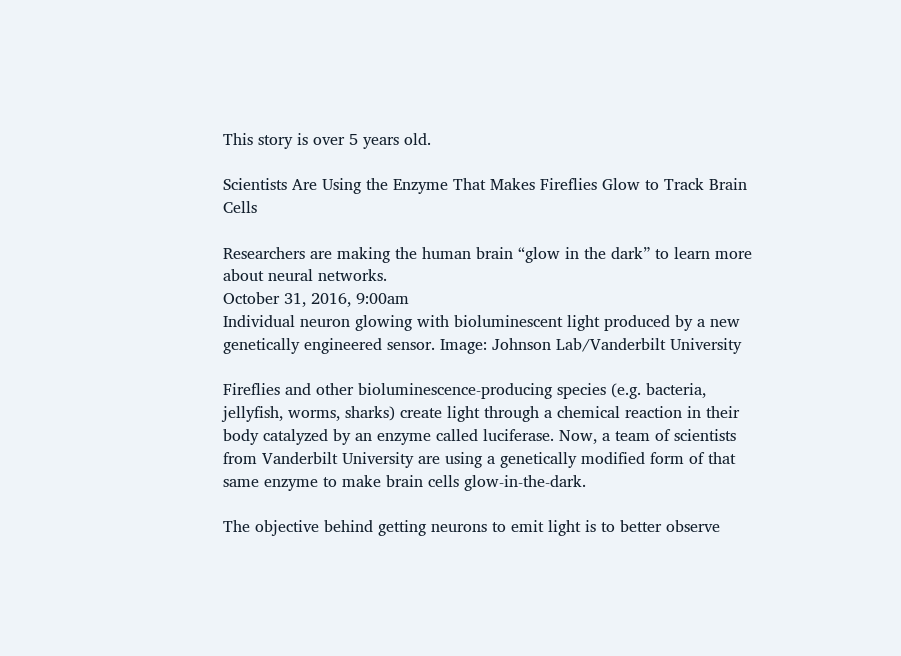This story is over 5 years old.

Scientists Are Using the Enzyme That Makes Fireflies Glow to Track Brain Cells

Researchers are making the human brain “glow in the dark” to learn more about neural networks.
October 31, 2016, 9:00am
Individual neuron glowing with bioluminescent light produced by a new genetically engineered sensor. Image: Johnson Lab/Vanderbilt University

Fireflies and other bioluminescence-producing species (e.g. bacteria, jellyfish, worms, sharks) create light through a chemical reaction in their body catalyzed by an enzyme called luciferase. Now, a team of scientists from Vanderbilt University are using a genetically modified form of that same enzyme to make brain cells glow-in-the-dark.

The objective behind getting neurons to emit light is to better observe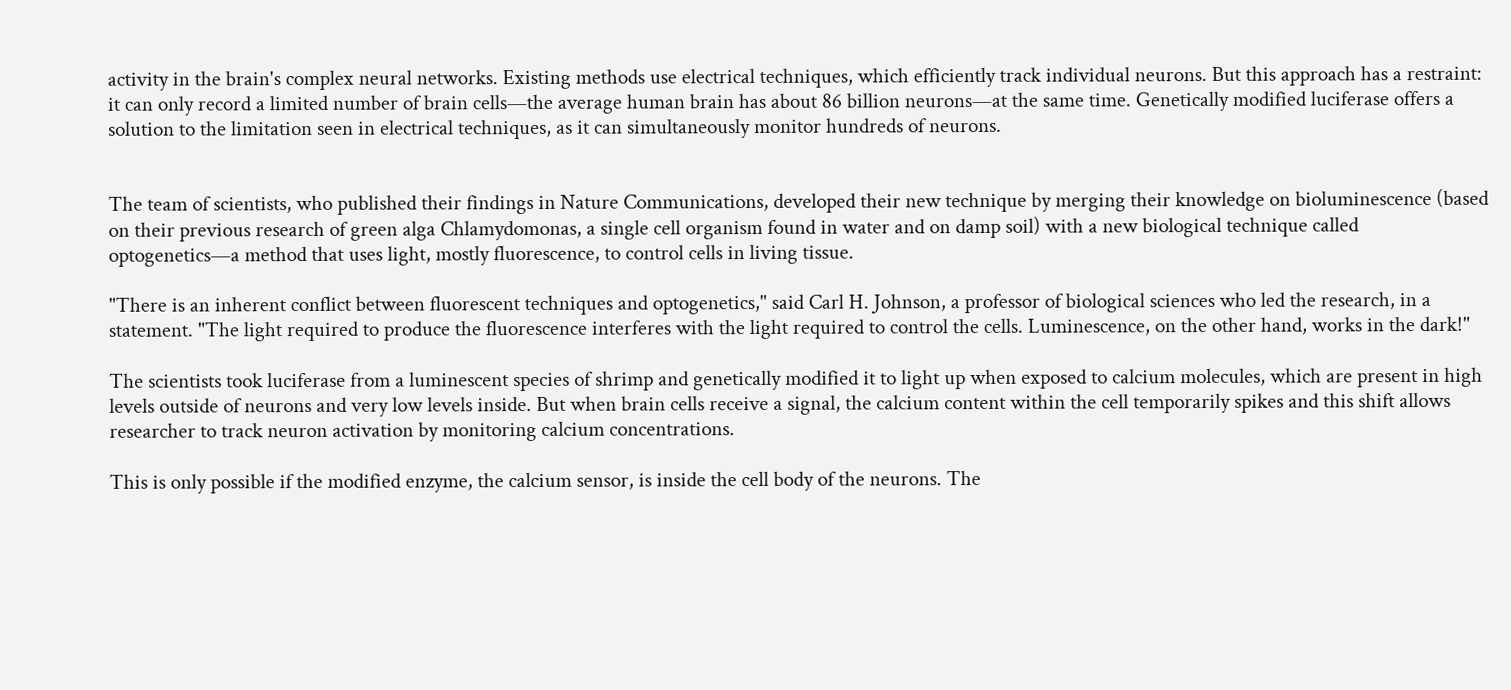activity in the brain's complex neural networks. Existing methods use electrical techniques, which efficiently track individual neurons. But this approach has a restraint: it can only record a limited number of brain cells—the average human brain has about 86 billion neurons—at the same time. Genetically modified luciferase offers a solution to the limitation seen in electrical techniques, as it can simultaneously monitor hundreds of neurons.


The team of scientists, who published their findings in Nature Communications, developed their new technique by merging their knowledge on bioluminescence (based on their previous research of green alga Chlamydomonas, a single cell organism found in water and on damp soil) with a new biological technique called optogenetics—a method that uses light, mostly fluorescence, to control cells in living tissue.

"There is an inherent conflict between fluorescent techniques and optogenetics," said Carl H. Johnson, a professor of biological sciences who led the research, in a statement. "The light required to produce the fluorescence interferes with the light required to control the cells. Luminescence, on the other hand, works in the dark!"

The scientists took luciferase from a luminescent species of shrimp and genetically modified it to light up when exposed to calcium molecules, which are present in high levels outside of neurons and very low levels inside. But when brain cells receive a signal, the calcium content within the cell temporarily spikes and this shift allows researcher to track neuron activation by monitoring calcium concentrations.

This is only possible if the modified enzyme, the calcium sensor, is inside the cell body of the neurons. The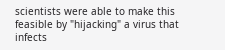scientists were able to make this feasible by "hijacking" a virus that infects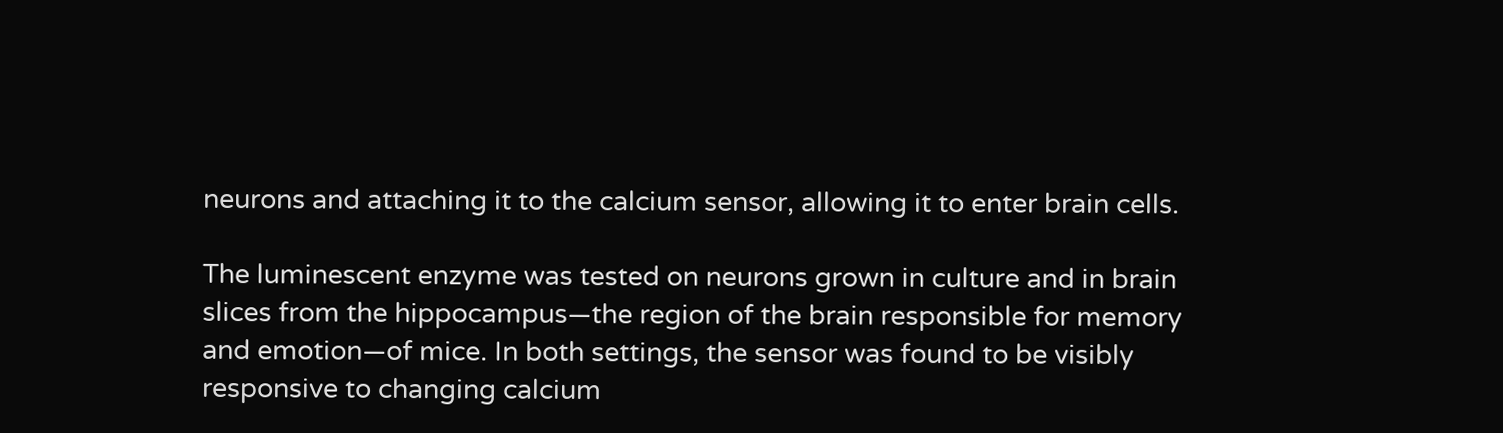neurons and attaching it to the calcium sensor, allowing it to enter brain cells.

The luminescent enzyme was tested on neurons grown in culture and in brain slices from the hippocampus—the region of the brain responsible for memory and emotion—of mice. In both settings, the sensor was found to be visibly responsive to changing calcium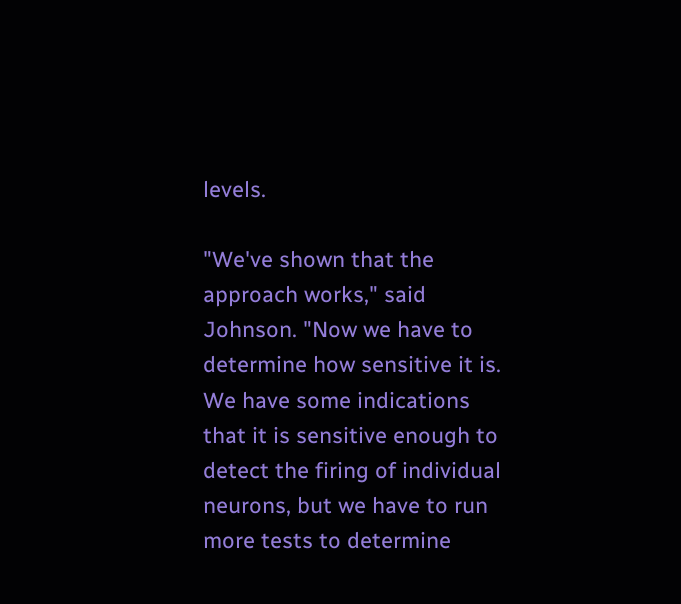levels.

"We've shown that the approach works," said Johnson. "Now we have to determine how sensitive it is. We have some indications that it is sensitive enough to detect the firing of individual neurons, but we have to run more tests to determine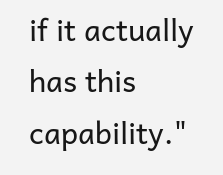if it actually has this capability."